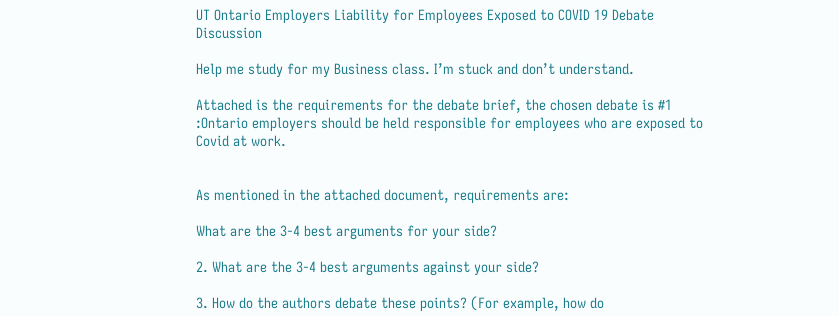UT Ontario Employers Liability for Employees Exposed to COVID 19 Debate Discussion

Help me study for my Business class. I’m stuck and don’t understand.

Attached is the requirements for the debate brief, the chosen debate is #1 :Ontario employers should be held responsible for employees who are exposed to
Covid at work.


As mentioned in the attached document, requirements are:

What are the 3-4 best arguments for your side?

2. What are the 3-4 best arguments against your side?

3. How do the authors debate these points? (For example, how do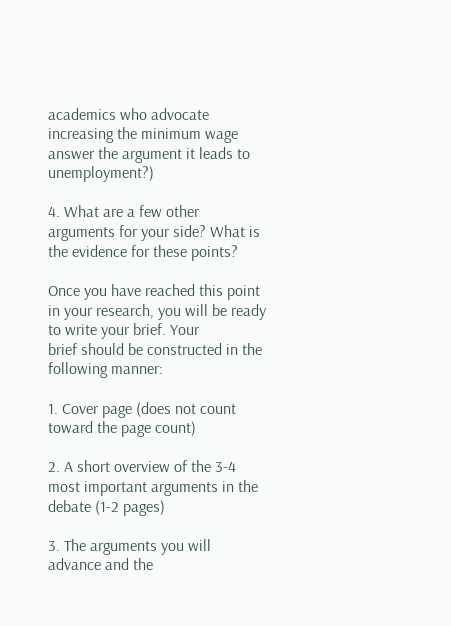academics who advocate
increasing the minimum wage answer the argument it leads to unemployment?)

4. What are a few other arguments for your side? What is the evidence for these points?

Once you have reached this point in your research, you will be ready to write your brief. Your
brief should be constructed in the following manner:

1. Cover page (does not count toward the page count)

2. A short overview of the 3-4 most important arguments in the debate (1-2 pages)

3. The arguments you will advance and the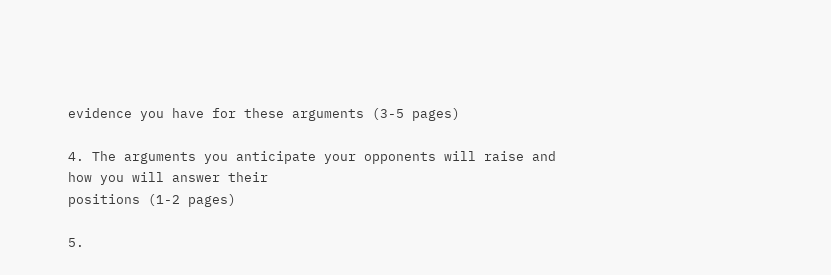evidence you have for these arguments (3-5 pages)

4. The arguments you anticipate your opponents will raise and how you will answer their
positions (1-2 pages)

5.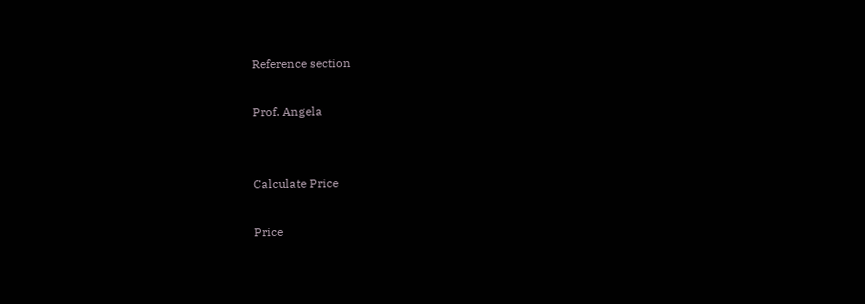Reference section

Prof. Angela


Calculate Price

Price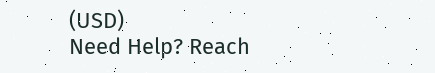(USD)
Need Help? Reach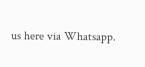us here via Whatsapp.